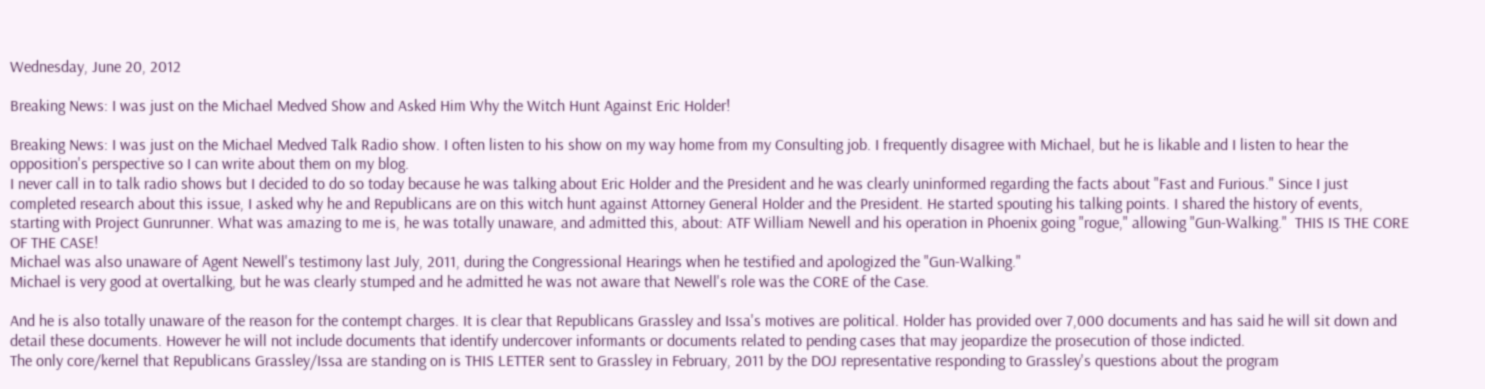Wednesday, June 20, 2012

Breaking News: I was just on the Michael Medved Show and Asked Him Why the Witch Hunt Against Eric Holder!

Breaking News: I was just on the Michael Medved Talk Radio show. I often listen to his show on my way home from my Consulting job. I frequently disagree with Michael, but he is likable and I listen to hear the opposition's perspective so I can write about them on my blog.
I never call in to talk radio shows but I decided to do so today because he was talking about Eric Holder and the President and he was clearly uninformed regarding the facts about "Fast and Furious." Since I just completed research about this issue, I asked why he and Republicans are on this witch hunt against Attorney General Holder and the President. He started spouting his talking points. I shared the history of events, starting with Project Gunrunner. What was amazing to me is, he was totally unaware, and admitted this, about: ATF William Newell and his operation in Phoenix going "rogue," allowing "Gun-Walking."  THIS IS THE CORE OF THE CASE!
Michael was also unaware of Agent Newell's testimony last July, 2011, during the Congressional Hearings when he testified and apologized the "Gun-Walking."
Michael is very good at overtalking, but he was clearly stumped and he admitted he was not aware that Newell's role was the CORE of the Case.

And he is also totally unaware of the reason for the contempt charges. It is clear that Republicans Grassley and Issa's motives are political. Holder has provided over 7,000 documents and has said he will sit down and detail these documents. However he will not include documents that identify undercover informants or documents related to pending cases that may jeopardize the prosecution of those indicted.
The only core/kernel that Republicans Grassley/Issa are standing on is THIS LETTER sent to Grassley in February, 2011 by the DOJ representative responding to Grassley's questions about the program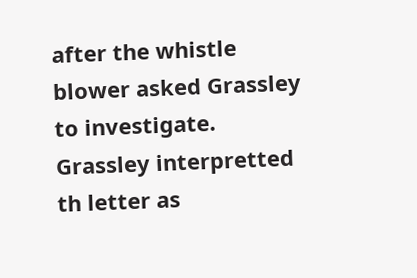after the whistle blower asked Grassley to investigate. Grassley interpretted th letter as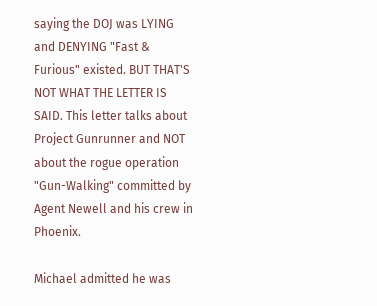saying the DOJ was LYING and DENYING "Fast & Furious" existed. BUT THAT'S NOT WHAT THE LETTER IS SAID. This letter talks about Project Gunrunner and NOT about the rogue operation "Gun-Walking" committed by Agent Newell and his crew in Phoenix.

Michael admitted he was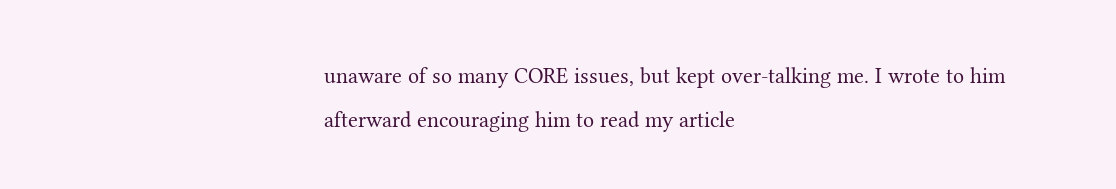unaware of so many CORE issues, but kept over-talking me. I wrote to him afterward encouraging him to read my article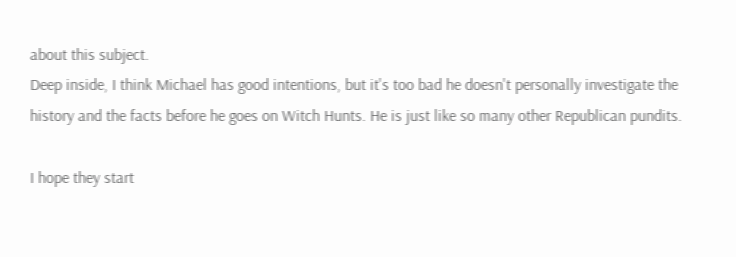about this subject.
Deep inside, I think Michael has good intentions, but it's too bad he doesn't personally investigate the history and the facts before he goes on Witch Hunts. He is just like so many other Republican pundits.

I hope they start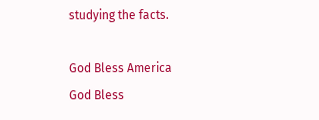studying the facts.

God Bless America
God Bless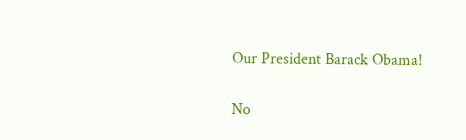Our President Barack Obama!

No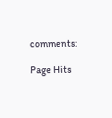comments:

Page Hits